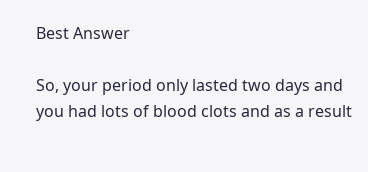Best Answer

So, your period only lasted two days and you had lots of blood clots and as a result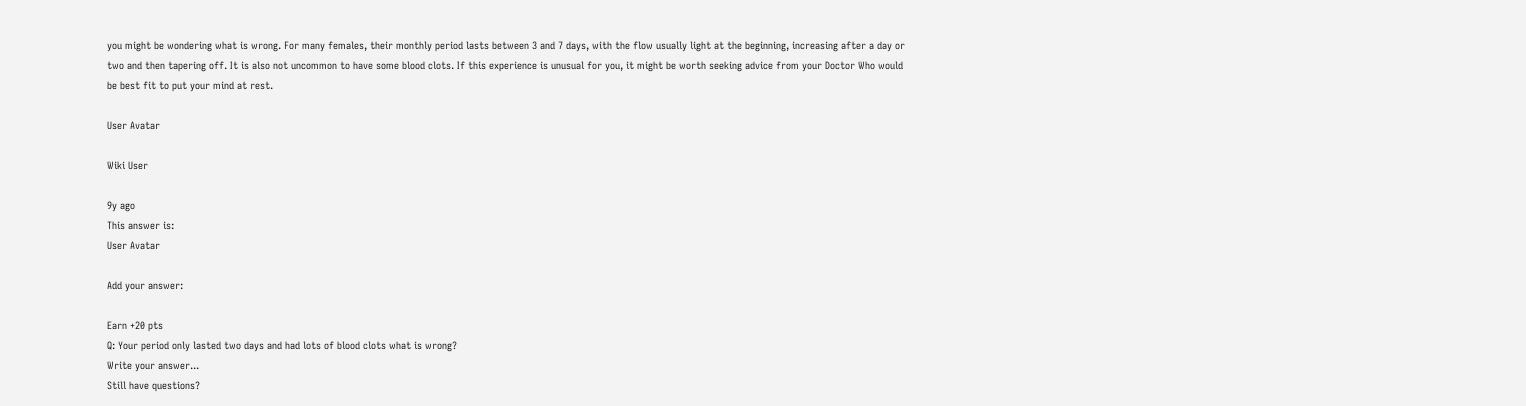you might be wondering what is wrong. For many females, their monthly period lasts between 3 and 7 days, with the flow usually light at the beginning, increasing after a day or two and then tapering off. It is also not uncommon to have some blood clots. If this experience is unusual for you, it might be worth seeking advice from your Doctor Who would be best fit to put your mind at rest.

User Avatar

Wiki User

9y ago
This answer is:
User Avatar

Add your answer:

Earn +20 pts
Q: Your period only lasted two days and had lots of blood clots what is wrong?
Write your answer...
Still have questions?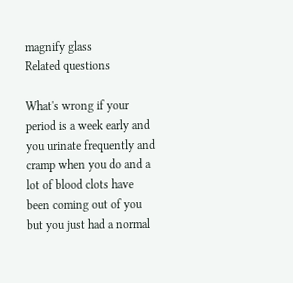magnify glass
Related questions

What's wrong if your period is a week early and you urinate frequently and cramp when you do and a lot of blood clots have been coming out of you but you just had a normal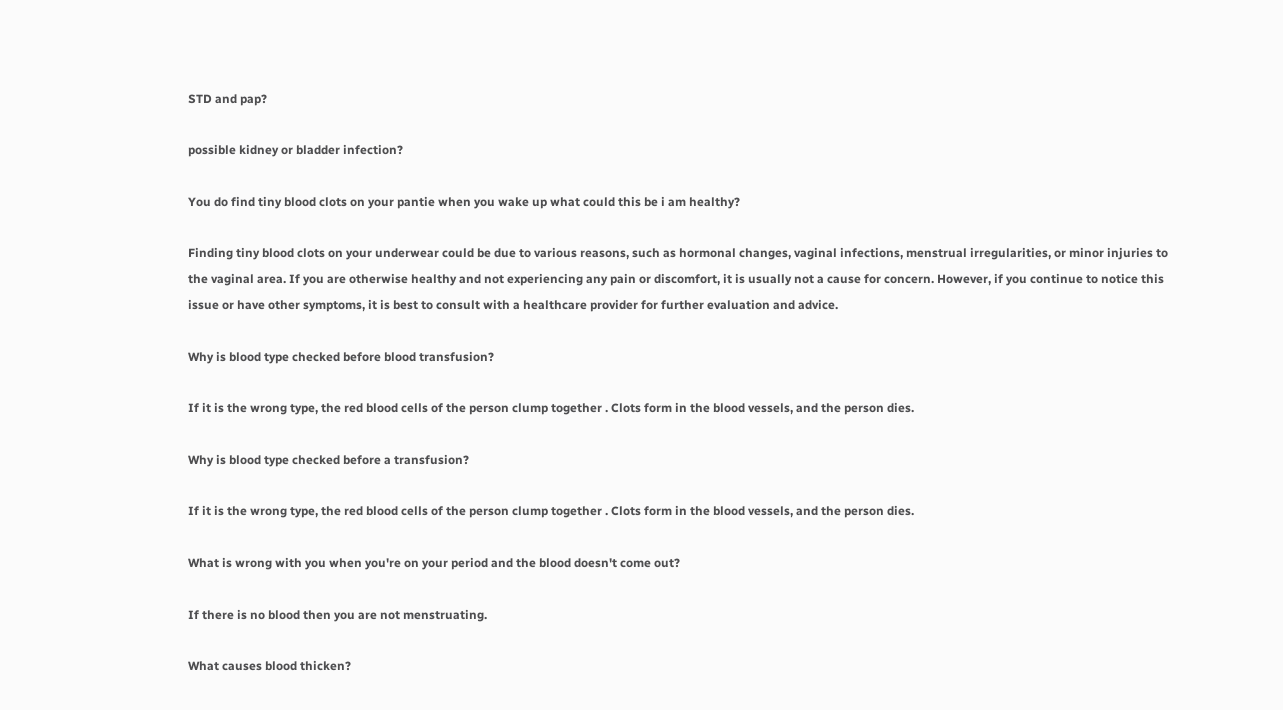STD and pap?

possible kidney or bladder infection?

You do find tiny blood clots on your pantie when you wake up what could this be i am healthy?

Finding tiny blood clots on your underwear could be due to various reasons, such as hormonal changes, vaginal infections, menstrual irregularities, or minor injuries to the vaginal area. If you are otherwise healthy and not experiencing any pain or discomfort, it is usually not a cause for concern. However, if you continue to notice this issue or have other symptoms, it is best to consult with a healthcare provider for further evaluation and advice.

Why is blood type checked before blood transfusion?

If it is the wrong type, the red blood cells of the person clump together . Clots form in the blood vessels, and the person dies.

Why is blood type checked before a transfusion?

If it is the wrong type, the red blood cells of the person clump together . Clots form in the blood vessels, and the person dies.

What is wrong with you when you're on your period and the blood doesn't come out?

If there is no blood then you are not menstruating.

What causes blood thicken?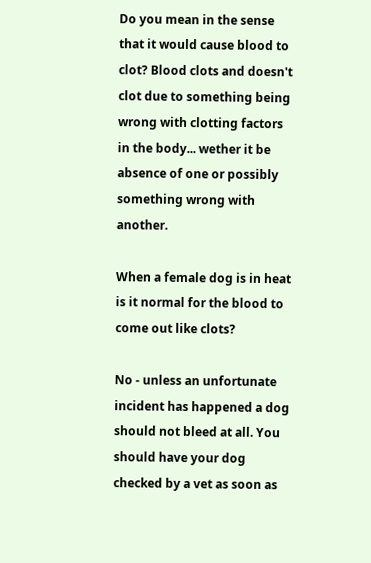Do you mean in the sense that it would cause blood to clot? Blood clots and doesn't clot due to something being wrong with clotting factors in the body... wether it be absence of one or possibly something wrong with another.

When a female dog is in heat is it normal for the blood to come out like clots?

No - unless an unfortunate incident has happened a dog should not bleed at all. You should have your dog checked by a vet as soon as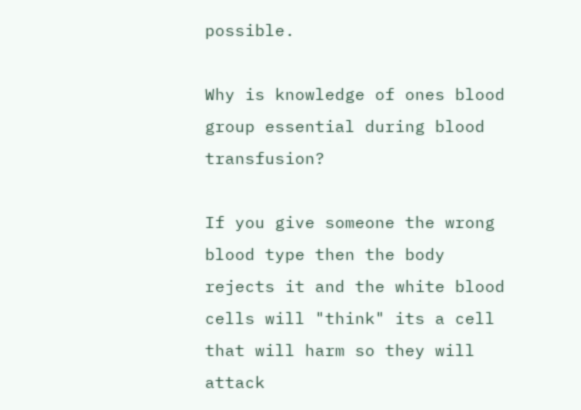possible.

Why is knowledge of ones blood group essential during blood transfusion?

If you give someone the wrong blood type then the body rejects it and the white blood cells will "think" its a cell that will harm so they will attack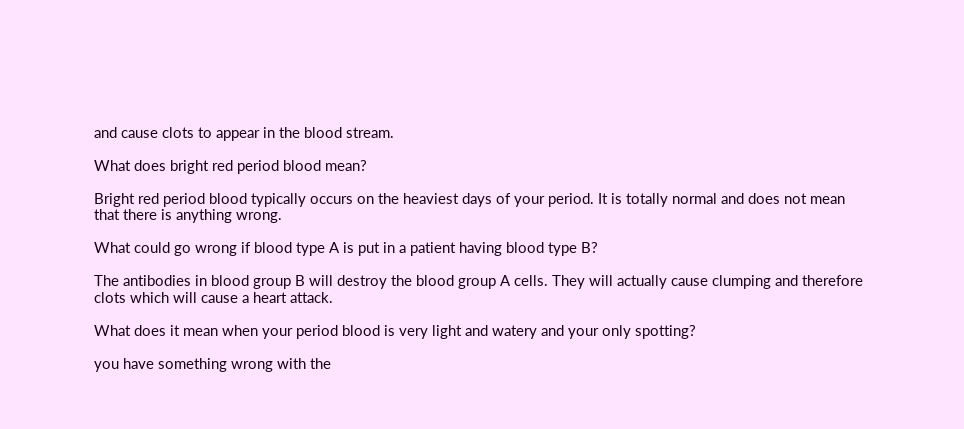and cause clots to appear in the blood stream.

What does bright red period blood mean?

Bright red period blood typically occurs on the heaviest days of your period. It is totally normal and does not mean that there is anything wrong.

What could go wrong if blood type A is put in a patient having blood type B?

The antibodies in blood group B will destroy the blood group A cells. They will actually cause clumping and therefore clots which will cause a heart attack.

What does it mean when your period blood is very light and watery and your only spotting?

you have something wrong with the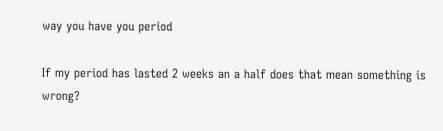way you have you period

If my period has lasted 2 weeks an a half does that mean something is wrong?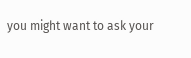you might want to ask your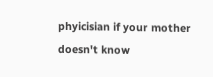phyicisian if your mother doesn't know